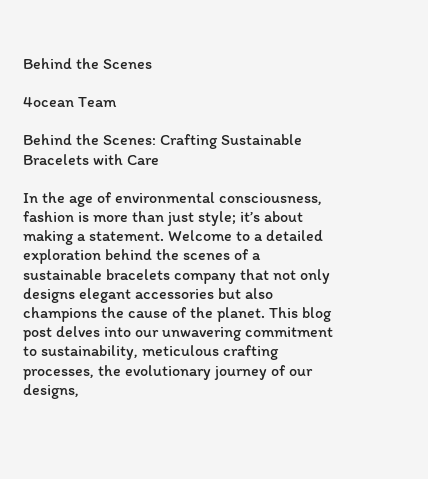Behind the Scenes

4ocean Team

Behind the Scenes: Crafting Sustainable Bracelets with Care

In the age of environmental consciousness, fashion is more than just style; it’s about making a statement. Welcome to a detailed exploration behind the scenes of a sustainable bracelets company that not only designs elegant accessories but also champions the cause of the planet. This blog post delves into our unwavering commitment to sustainability, meticulous crafting processes, the evolutionary journey of our designs,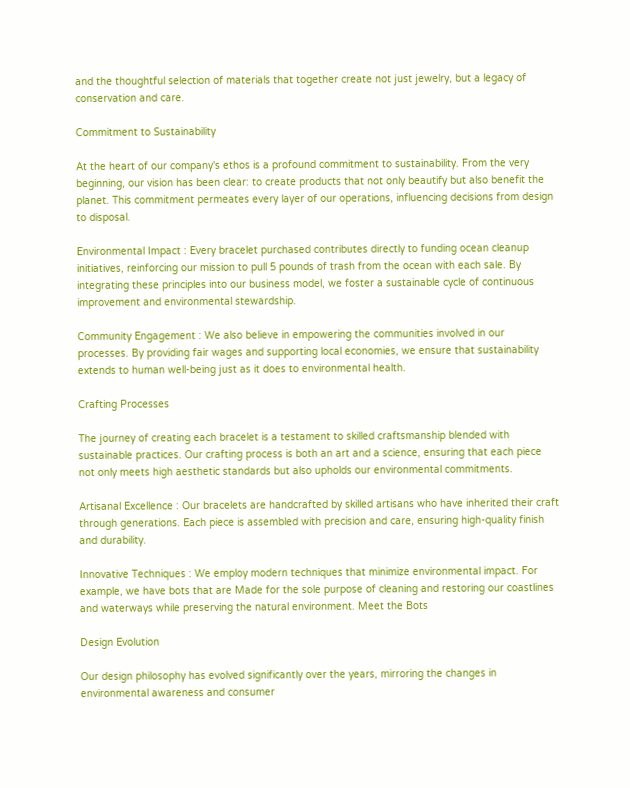and the thoughtful selection of materials that together create not just jewelry, but a legacy of conservation and care.

Commitment to Sustainability

At the heart of our company's ethos is a profound commitment to sustainability. From the very beginning, our vision has been clear: to create products that not only beautify but also benefit the planet. This commitment permeates every layer of our operations, influencing decisions from design to disposal.

Environmental Impact : Every bracelet purchased contributes directly to funding ocean cleanup initiatives, reinforcing our mission to pull 5 pounds of trash from the ocean with each sale. By integrating these principles into our business model, we foster a sustainable cycle of continuous improvement and environmental stewardship.

Community Engagement : We also believe in empowering the communities involved in our processes. By providing fair wages and supporting local economies, we ensure that sustainability extends to human well-being just as it does to environmental health.

Crafting Processes

The journey of creating each bracelet is a testament to skilled craftsmanship blended with sustainable practices. Our crafting process is both an art and a science, ensuring that each piece not only meets high aesthetic standards but also upholds our environmental commitments.

Artisanal Excellence : Our bracelets are handcrafted by skilled artisans who have inherited their craft through generations. Each piece is assembled with precision and care, ensuring high-quality finish and durability.

Innovative Techniques : We employ modern techniques that minimize environmental impact. For example, we have bots that are Made for the sole purpose of cleaning and restoring our coastlines and waterways while preserving the natural environment. Meet the Bots

Design Evolution

Our design philosophy has evolved significantly over the years, mirroring the changes in environmental awareness and consumer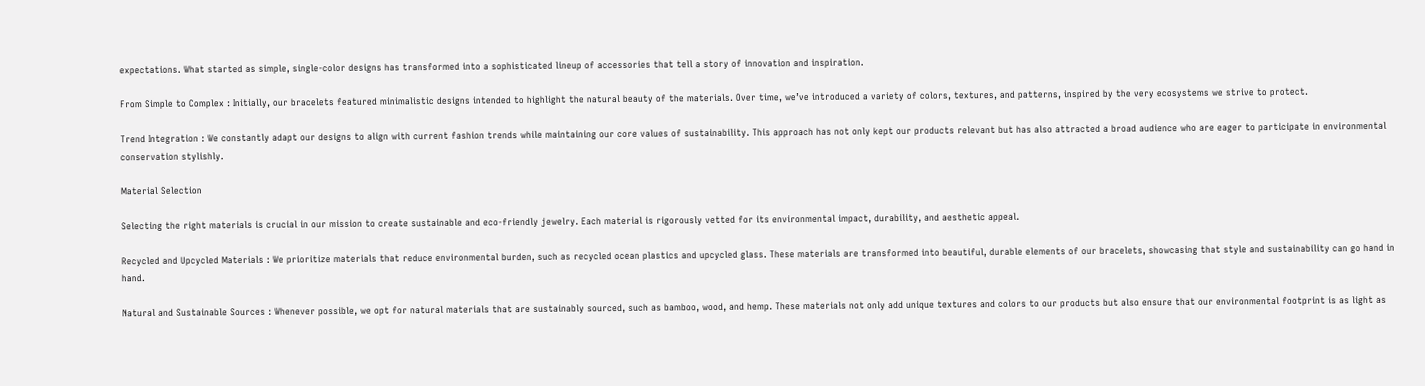expectations. What started as simple, single-color designs has transformed into a sophisticated lineup of accessories that tell a story of innovation and inspiration.

From Simple to Complex : Initially, our bracelets featured minimalistic designs intended to highlight the natural beauty of the materials. Over time, we’ve introduced a variety of colors, textures, and patterns, inspired by the very ecosystems we strive to protect.

Trend Integration : We constantly adapt our designs to align with current fashion trends while maintaining our core values of sustainability. This approach has not only kept our products relevant but has also attracted a broad audience who are eager to participate in environmental conservation stylishly.

Material Selection

Selecting the right materials is crucial in our mission to create sustainable and eco-friendly jewelry. Each material is rigorously vetted for its environmental impact, durability, and aesthetic appeal.

Recycled and Upcycled Materials : We prioritize materials that reduce environmental burden, such as recycled ocean plastics and upcycled glass. These materials are transformed into beautiful, durable elements of our bracelets, showcasing that style and sustainability can go hand in hand.

Natural and Sustainable Sources : Whenever possible, we opt for natural materials that are sustainably sourced, such as bamboo, wood, and hemp. These materials not only add unique textures and colors to our products but also ensure that our environmental footprint is as light as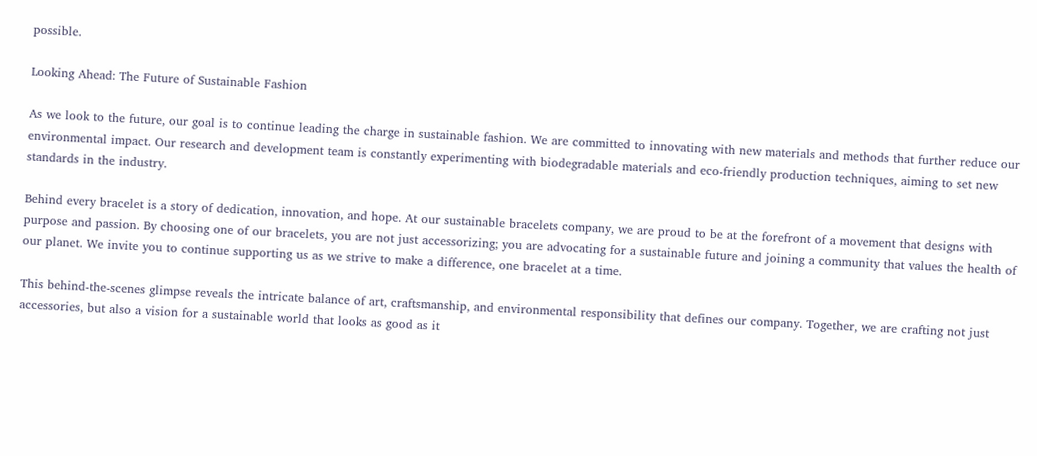possible.

Looking Ahead: The Future of Sustainable Fashion

As we look to the future, our goal is to continue leading the charge in sustainable fashion. We are committed to innovating with new materials and methods that further reduce our environmental impact. Our research and development team is constantly experimenting with biodegradable materials and eco-friendly production techniques, aiming to set new standards in the industry.

Behind every bracelet is a story of dedication, innovation, and hope. At our sustainable bracelets company, we are proud to be at the forefront of a movement that designs with purpose and passion. By choosing one of our bracelets, you are not just accessorizing; you are advocating for a sustainable future and joining a community that values the health of our planet. We invite you to continue supporting us as we strive to make a difference, one bracelet at a time.

This behind-the-scenes glimpse reveals the intricate balance of art, craftsmanship, and environmental responsibility that defines our company. Together, we are crafting not just accessories, but also a vision for a sustainable world that looks as good as it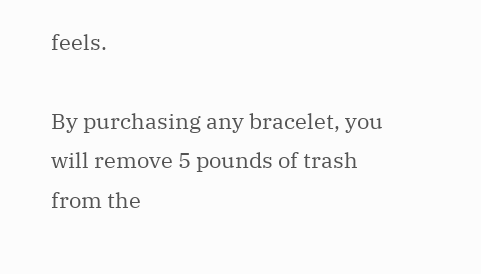feels.

By purchasing any bracelet, you will remove 5 pounds of trash from the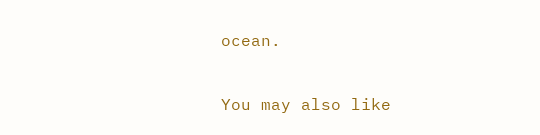ocean.

You may also like